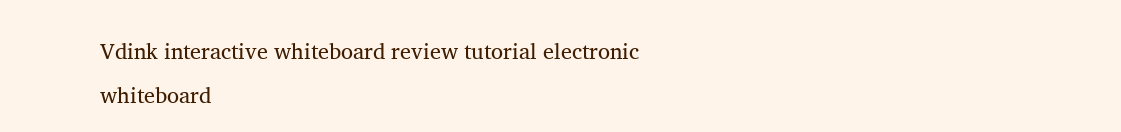Vdink interactive whiteboard review tutorial electronic whiteboard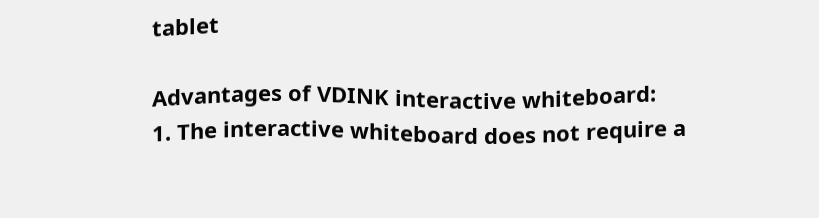tablet

Advantages of VDINK interactive whiteboard:
1. The interactive whiteboard does not require a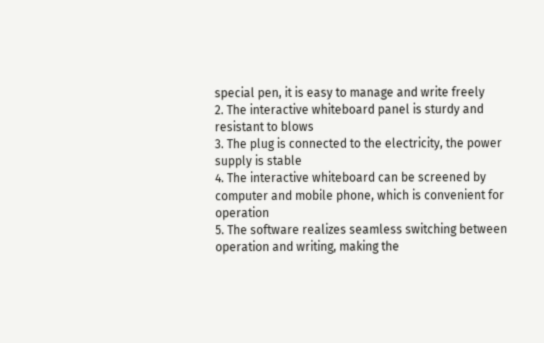special pen, it is easy to manage and write freely
2. The interactive whiteboard panel is sturdy and resistant to blows
3. The plug is connected to the electricity, the power supply is stable
4. The interactive whiteboard can be screened by computer and mobile phone, which is convenient for operation
5. The software realizes seamless switching between operation and writing, making the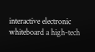interactive electronic whiteboard a high-tech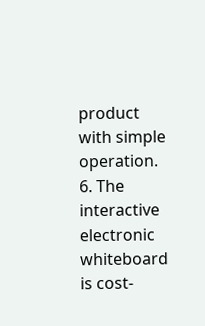product with simple operation.
6. The interactive electronic whiteboard is cost-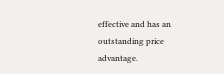effective and has an outstanding price advantage.